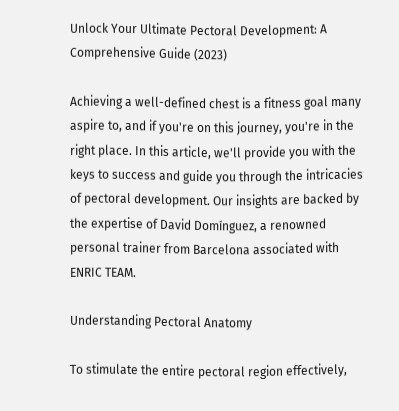Unlock Your Ultimate Pectoral Development: A Comprehensive Guide (2023)

Achieving a well-defined chest is a fitness goal many aspire to, and if you're on this journey, you're in the right place. In this article, we'll provide you with the keys to success and guide you through the intricacies of pectoral development. Our insights are backed by the expertise of David Domínguez, a renowned personal trainer from Barcelona associated with ENRIC TEAM.

Understanding Pectoral Anatomy

To stimulate the entire pectoral region effectively,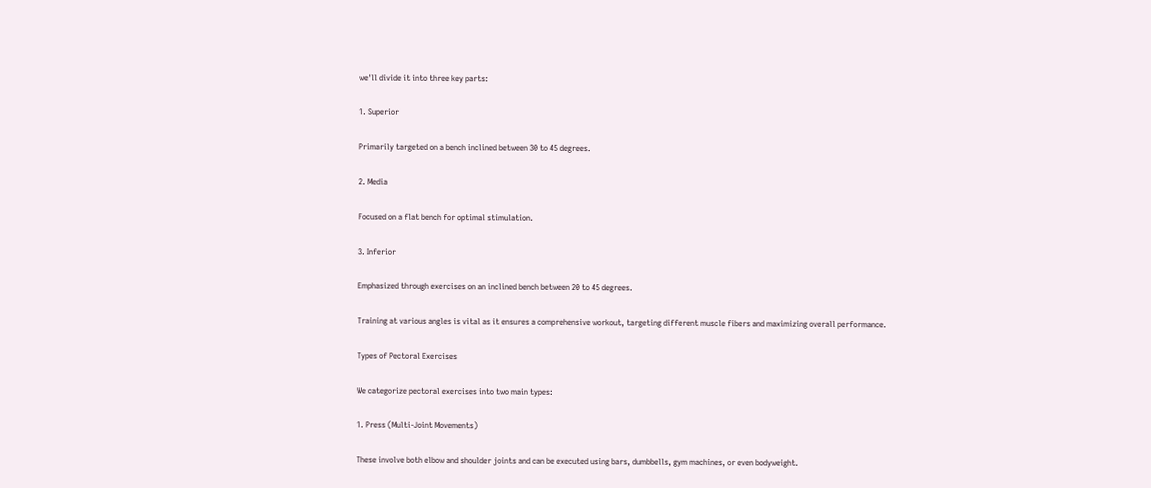we'll divide it into three key parts:

1. Superior

Primarily targeted on a bench inclined between 30 to 45 degrees.

2. Media

Focused on a flat bench for optimal stimulation.

3. Inferior

Emphasized through exercises on an inclined bench between 20 to 45 degrees.

Training at various angles is vital as it ensures a comprehensive workout, targeting different muscle fibers and maximizing overall performance.

Types of Pectoral Exercises

We categorize pectoral exercises into two main types:

1. Press (Multi-Joint Movements)

These involve both elbow and shoulder joints and can be executed using bars, dumbbells, gym machines, or even bodyweight.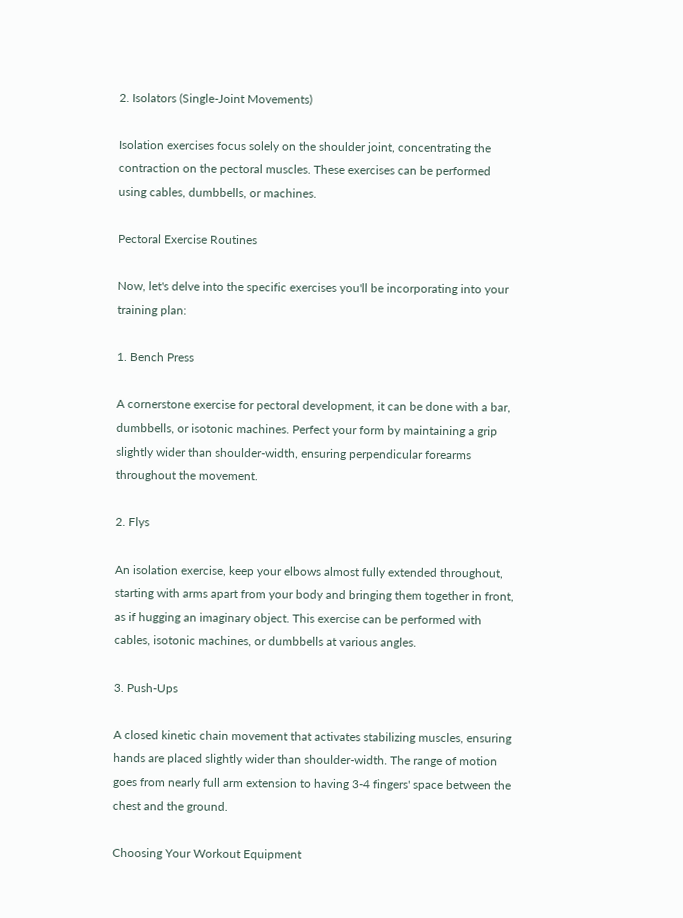2. Isolators (Single-Joint Movements)

Isolation exercises focus solely on the shoulder joint, concentrating the contraction on the pectoral muscles. These exercises can be performed using cables, dumbbells, or machines.

Pectoral Exercise Routines

Now, let's delve into the specific exercises you'll be incorporating into your training plan:

1. Bench Press

A cornerstone exercise for pectoral development, it can be done with a bar, dumbbells, or isotonic machines. Perfect your form by maintaining a grip slightly wider than shoulder-width, ensuring perpendicular forearms throughout the movement.

2. Flys

An isolation exercise, keep your elbows almost fully extended throughout, starting with arms apart from your body and bringing them together in front, as if hugging an imaginary object. This exercise can be performed with cables, isotonic machines, or dumbbells at various angles.

3. Push-Ups

A closed kinetic chain movement that activates stabilizing muscles, ensuring hands are placed slightly wider than shoulder-width. The range of motion goes from nearly full arm extension to having 3-4 fingers' space between the chest and the ground.

Choosing Your Workout Equipment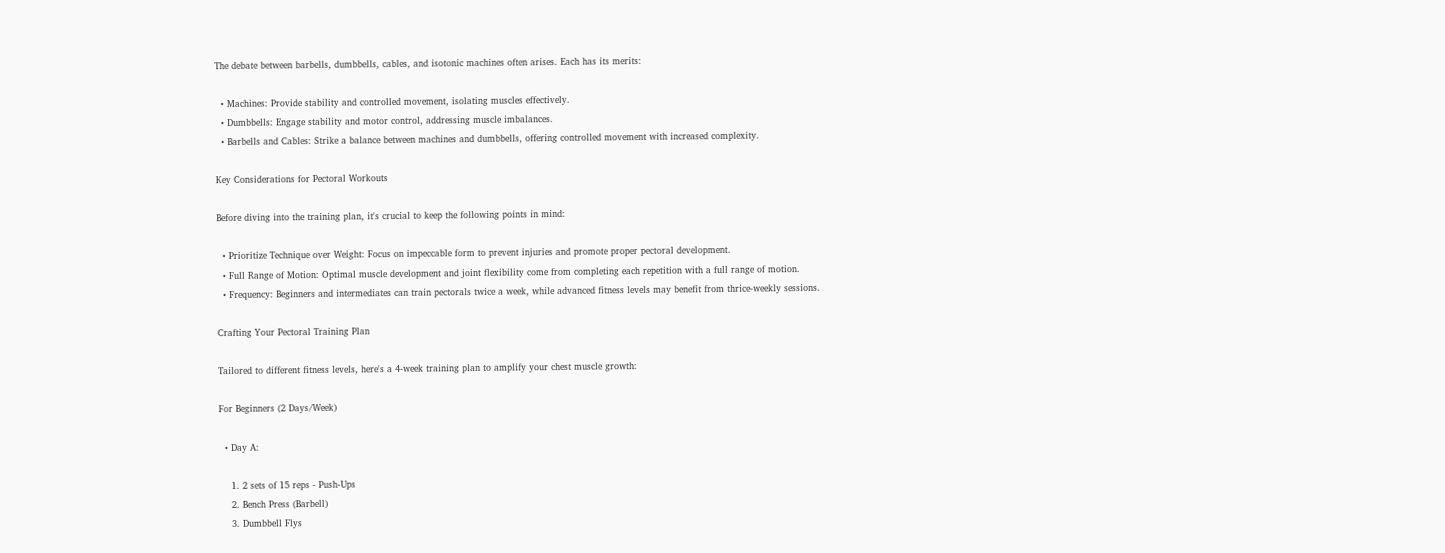The debate between barbells, dumbbells, cables, and isotonic machines often arises. Each has its merits:

  • Machines: Provide stability and controlled movement, isolating muscles effectively.
  • Dumbbells: Engage stability and motor control, addressing muscle imbalances.
  • Barbells and Cables: Strike a balance between machines and dumbbells, offering controlled movement with increased complexity.

Key Considerations for Pectoral Workouts

Before diving into the training plan, it's crucial to keep the following points in mind:

  • Prioritize Technique over Weight: Focus on impeccable form to prevent injuries and promote proper pectoral development.
  • Full Range of Motion: Optimal muscle development and joint flexibility come from completing each repetition with a full range of motion.
  • Frequency: Beginners and intermediates can train pectorals twice a week, while advanced fitness levels may benefit from thrice-weekly sessions.

Crafting Your Pectoral Training Plan

Tailored to different fitness levels, here's a 4-week training plan to amplify your chest muscle growth:

For Beginners (2 Days/Week)

  • Day A:

    1. 2 sets of 15 reps - Push-Ups
    2. Bench Press (Barbell)
    3. Dumbbell Flys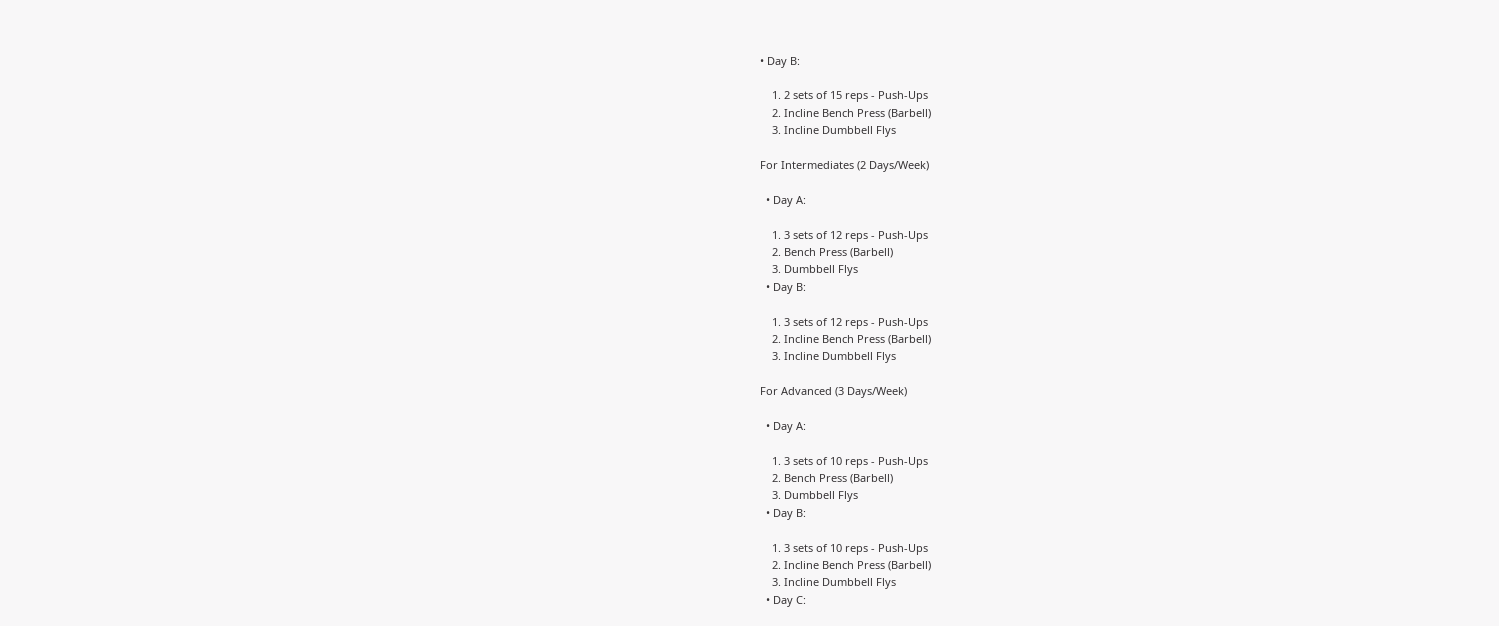• Day B:

    1. 2 sets of 15 reps - Push-Ups
    2. Incline Bench Press (Barbell)
    3. Incline Dumbbell Flys

For Intermediates (2 Days/Week)

  • Day A:

    1. 3 sets of 12 reps - Push-Ups
    2. Bench Press (Barbell)
    3. Dumbbell Flys
  • Day B:

    1. 3 sets of 12 reps - Push-Ups
    2. Incline Bench Press (Barbell)
    3. Incline Dumbbell Flys

For Advanced (3 Days/Week)

  • Day A:

    1. 3 sets of 10 reps - Push-Ups
    2. Bench Press (Barbell)
    3. Dumbbell Flys
  • Day B:

    1. 3 sets of 10 reps - Push-Ups
    2. Incline Bench Press (Barbell)
    3. Incline Dumbbell Flys
  • Day C: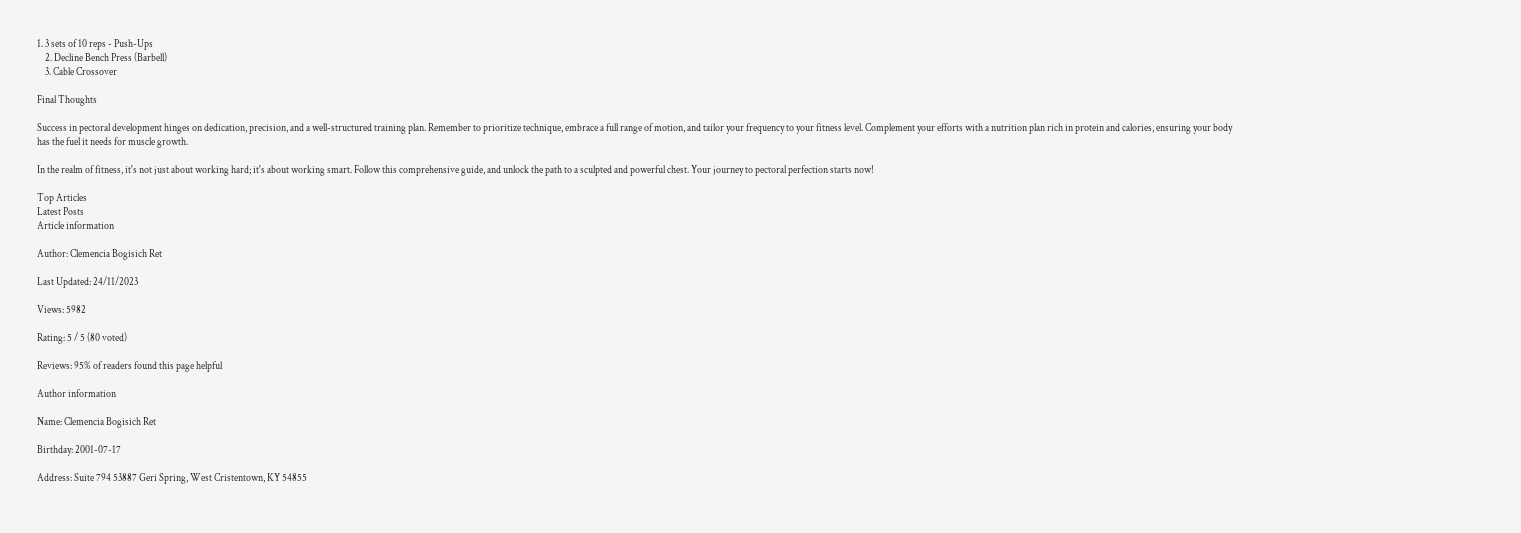1. 3 sets of 10 reps - Push-Ups
    2. Decline Bench Press (Barbell)
    3. Cable Crossover

Final Thoughts

Success in pectoral development hinges on dedication, precision, and a well-structured training plan. Remember to prioritize technique, embrace a full range of motion, and tailor your frequency to your fitness level. Complement your efforts with a nutrition plan rich in protein and calories, ensuring your body has the fuel it needs for muscle growth.

In the realm of fitness, it's not just about working hard; it's about working smart. Follow this comprehensive guide, and unlock the path to a sculpted and powerful chest. Your journey to pectoral perfection starts now!

Top Articles
Latest Posts
Article information

Author: Clemencia Bogisich Ret

Last Updated: 24/11/2023

Views: 5982

Rating: 5 / 5 (80 voted)

Reviews: 95% of readers found this page helpful

Author information

Name: Clemencia Bogisich Ret

Birthday: 2001-07-17

Address: Suite 794 53887 Geri Spring, West Cristentown, KY 54855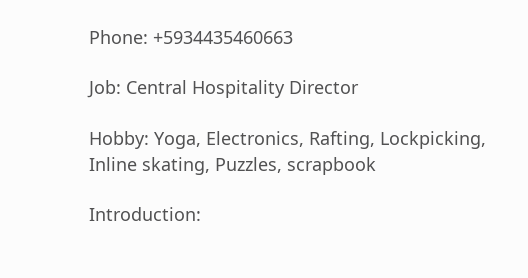Phone: +5934435460663

Job: Central Hospitality Director

Hobby: Yoga, Electronics, Rafting, Lockpicking, Inline skating, Puzzles, scrapbook

Introduction: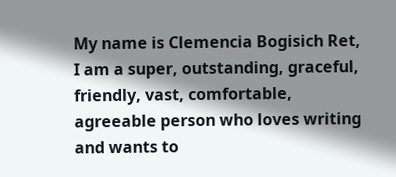My name is Clemencia Bogisich Ret, I am a super, outstanding, graceful, friendly, vast, comfortable, agreeable person who loves writing and wants to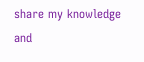share my knowledge and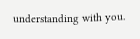understanding with you.